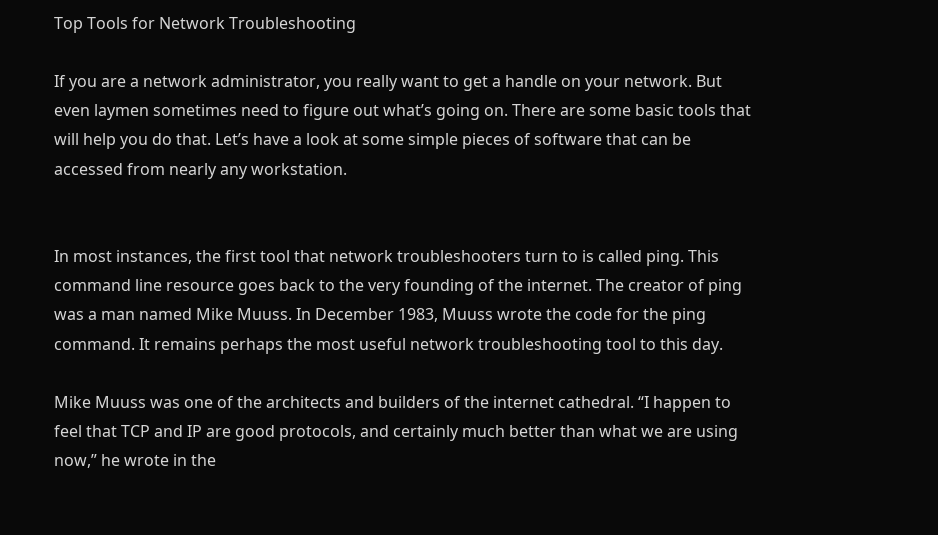Top Tools for Network Troubleshooting

If you are a network administrator, you really want to get a handle on your network. But even laymen sometimes need to figure out what’s going on. There are some basic tools that will help you do that. Let’s have a look at some simple pieces of software that can be accessed from nearly any workstation.


In most instances, the first tool that network troubleshooters turn to is called ping. This command line resource goes back to the very founding of the internet. The creator of ping was a man named Mike Muuss. In December 1983, Muuss wrote the code for the ping command. It remains perhaps the most useful network troubleshooting tool to this day.

Mike Muuss was one of the architects and builders of the internet cathedral. “I happen to feel that TCP and IP are good protocols, and certainly much better than what we are using now,” he wrote in the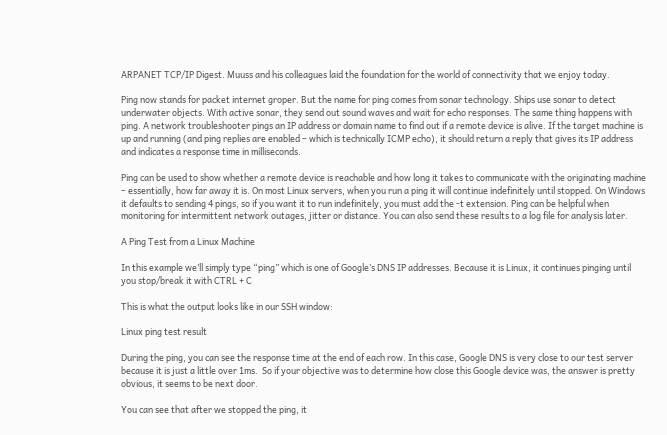ARPANET TCP/IP Digest. Muuss and his colleagues laid the foundation for the world of connectivity that we enjoy today.

Ping now stands for packet internet groper. But the name for ping comes from sonar technology. Ships use sonar to detect underwater objects. With active sonar, they send out sound waves and wait for echo responses. The same thing happens with ping. A network troubleshooter pings an IP address or domain name to find out if a remote device is alive. If the target machine is up and running (and ping replies are enabled – which is technically ICMP echo), it should return a reply that gives its IP address and indicates a response time in milliseconds.

Ping can be used to show whether a remote device is reachable and how long it takes to communicate with the originating machine – essentially, how far away it is. On most Linux servers, when you run a ping it will continue indefinitely until stopped. On Windows it defaults to sending 4 pings, so if you want it to run indefinitely, you must add the -t extension. Ping can be helpful when monitoring for intermittent network outages, jitter or distance. You can also send these results to a log file for analysis later.

A Ping Test from a Linux Machine

In this example we’ll simply type “ping” which is one of Google’s DNS IP addresses. Because it is Linux, it continues pinging until you stop/break it with CTRL + C

This is what the output looks like in our SSH window:

Linux ping test result

During the ping, you can see the response time at the end of each row. In this case, Google DNS is very close to our test server because it is just a little over 1ms.  So if your objective was to determine how close this Google device was, the answer is pretty obvious, it seems to be next door.

You can see that after we stopped the ping, it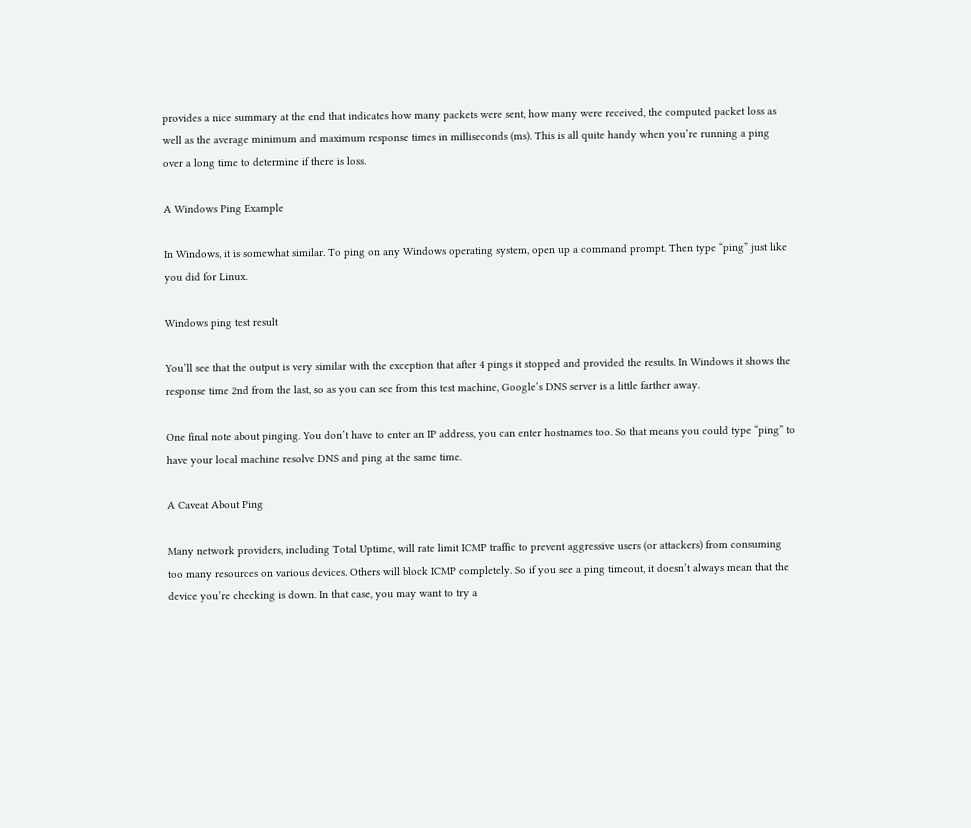provides a nice summary at the end that indicates how many packets were sent, how many were received, the computed packet loss as well as the average minimum and maximum response times in milliseconds (ms). This is all quite handy when you’re running a ping over a long time to determine if there is loss.

A Windows Ping Example

In Windows, it is somewhat similar. To ping on any Windows operating system, open up a command prompt. Then type “ping” just like you did for Linux.

Windows ping test result

You’ll see that the output is very similar with the exception that after 4 pings it stopped and provided the results. In Windows it shows the response time 2nd from the last, so as you can see from this test machine, Google’s DNS server is a little farther away.

One final note about pinging. You don’t have to enter an IP address, you can enter hostnames too. So that means you could type “ping” to have your local machine resolve DNS and ping at the same time.

A Caveat About Ping

Many network providers, including Total Uptime, will rate limit ICMP traffic to prevent aggressive users (or attackers) from consuming too many resources on various devices. Others will block ICMP completely. So if you see a ping timeout, it doesn’t always mean that the device you’re checking is down. In that case, you may want to try a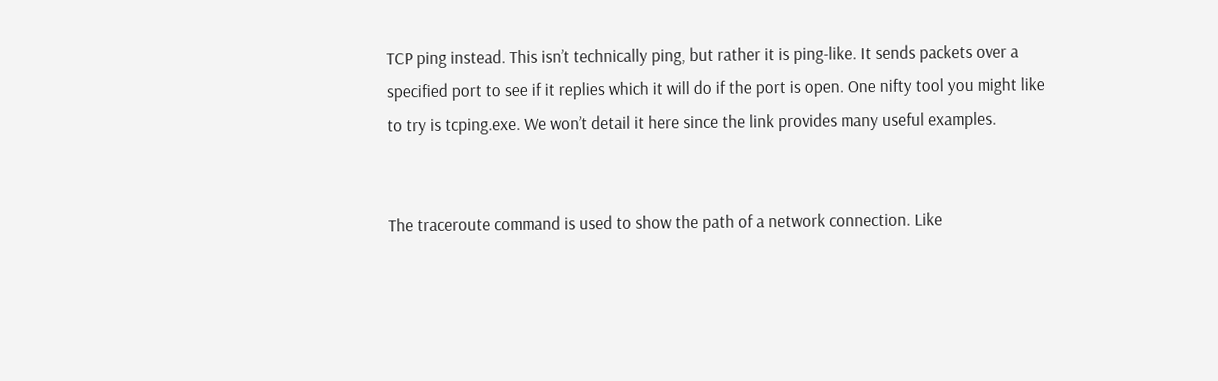TCP ping instead. This isn’t technically ping, but rather it is ping-like. It sends packets over a specified port to see if it replies which it will do if the port is open. One nifty tool you might like to try is tcping.exe. We won’t detail it here since the link provides many useful examples.


The traceroute command is used to show the path of a network connection. Like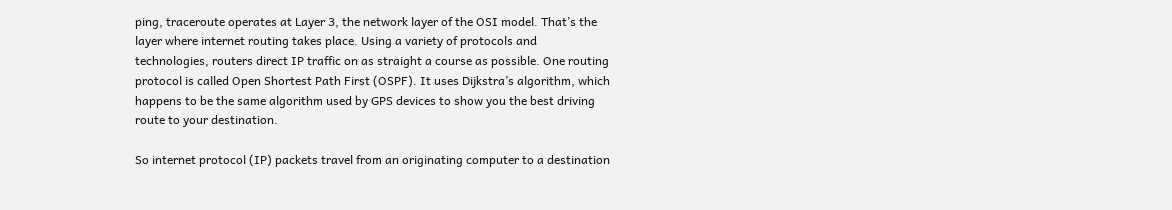ping, traceroute operates at Layer 3, the network layer of the OSI model. That’s the layer where internet routing takes place. Using a variety of protocols and technologies, routers direct IP traffic on as straight a course as possible. One routing protocol is called Open Shortest Path First (OSPF). It uses Dijkstra’s algorithm, which happens to be the same algorithm used by GPS devices to show you the best driving route to your destination.

So internet protocol (IP) packets travel from an originating computer to a destination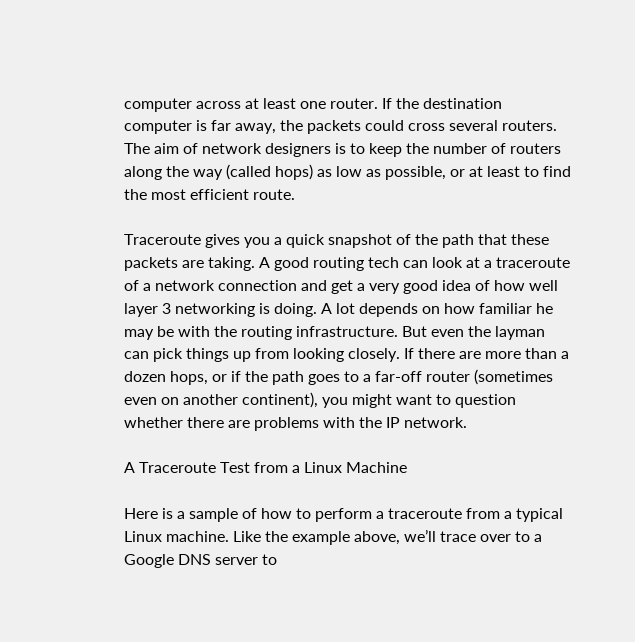computer across at least one router. If the destination computer is far away, the packets could cross several routers. The aim of network designers is to keep the number of routers along the way (called hops) as low as possible, or at least to find the most efficient route.

Traceroute gives you a quick snapshot of the path that these packets are taking. A good routing tech can look at a traceroute of a network connection and get a very good idea of how well layer 3 networking is doing. A lot depends on how familiar he may be with the routing infrastructure. But even the layman can pick things up from looking closely. If there are more than a dozen hops, or if the path goes to a far-off router (sometimes even on another continent), you might want to question whether there are problems with the IP network.

A Traceroute Test from a Linux Machine

Here is a sample of how to perform a traceroute from a typical Linux machine. Like the example above, we’ll trace over to a Google DNS server to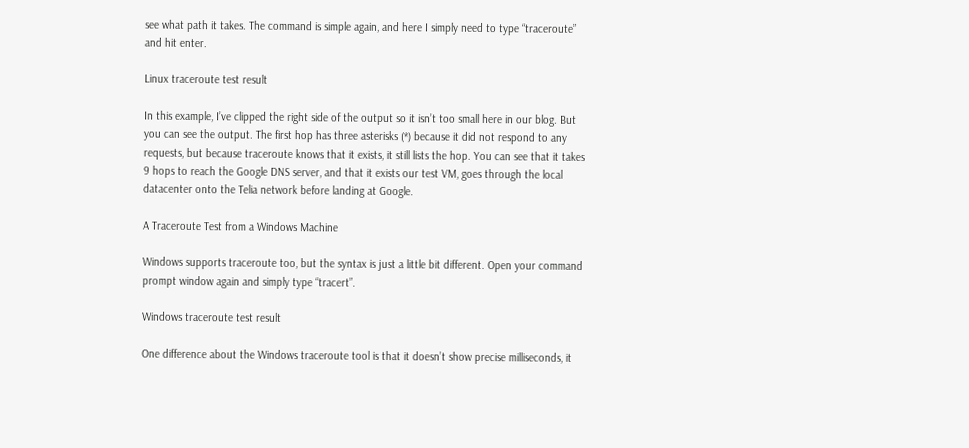see what path it takes. The command is simple again, and here I simply need to type “traceroute” and hit enter.

Linux traceroute test result

In this example, I’ve clipped the right side of the output so it isn’t too small here in our blog. But you can see the output. The first hop has three asterisks (*) because it did not respond to any requests, but because traceroute knows that it exists, it still lists the hop. You can see that it takes 9 hops to reach the Google DNS server, and that it exists our test VM, goes through the local datacenter onto the Telia network before landing at Google.

A Traceroute Test from a Windows Machine

Windows supports traceroute too, but the syntax is just a little bit different. Open your command prompt window again and simply type “tracert”.

Windows traceroute test result

One difference about the Windows traceroute tool is that it doesn’t show precise milliseconds, it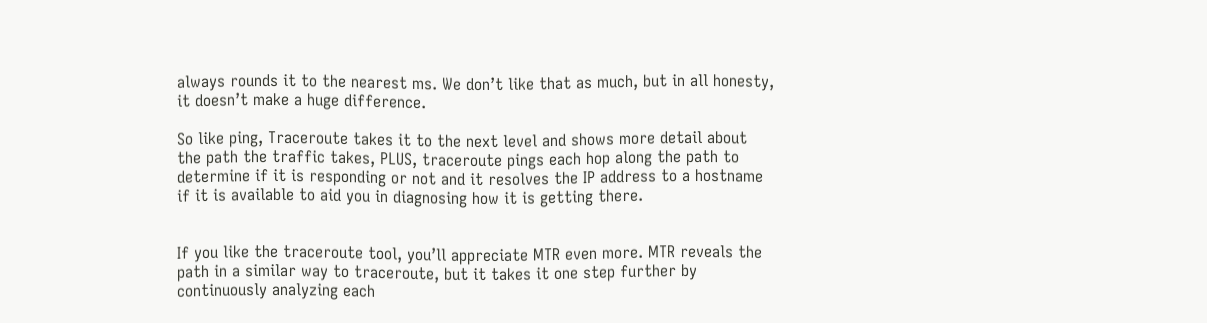always rounds it to the nearest ms. We don’t like that as much, but in all honesty, it doesn’t make a huge difference.

So like ping, Traceroute takes it to the next level and shows more detail about the path the traffic takes, PLUS, traceroute pings each hop along the path to determine if it is responding or not and it resolves the IP address to a hostname if it is available to aid you in diagnosing how it is getting there.


If you like the traceroute tool, you’ll appreciate MTR even more. MTR reveals the path in a similar way to traceroute, but it takes it one step further by continuously analyzing each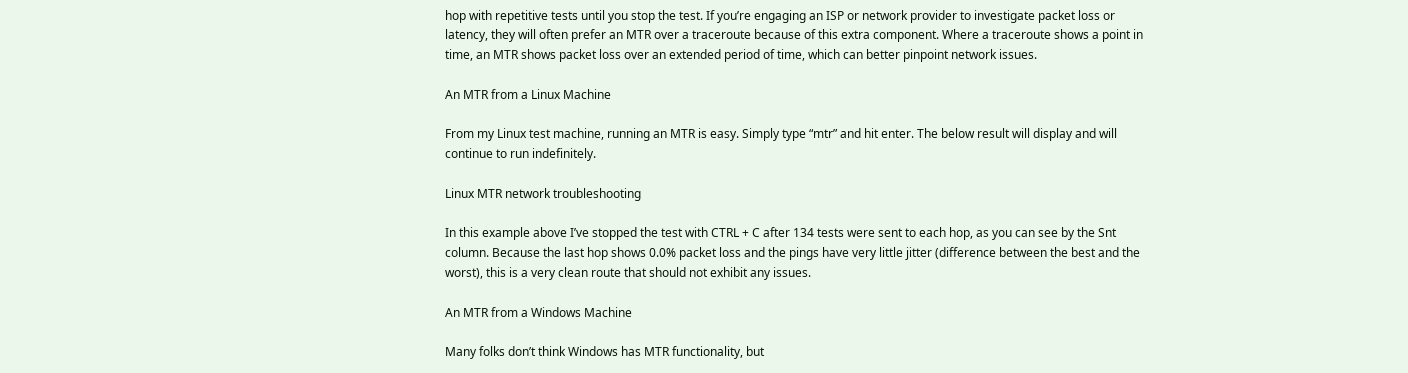hop with repetitive tests until you stop the test. If you’re engaging an ISP or network provider to investigate packet loss or latency, they will often prefer an MTR over a traceroute because of this extra component. Where a traceroute shows a point in time, an MTR shows packet loss over an extended period of time, which can better pinpoint network issues.

An MTR from a Linux Machine

From my Linux test machine, running an MTR is easy. Simply type “mtr” and hit enter. The below result will display and will continue to run indefinitely.

Linux MTR network troubleshooting

In this example above I’ve stopped the test with CTRL + C after 134 tests were sent to each hop, as you can see by the Snt column. Because the last hop shows 0.0% packet loss and the pings have very little jitter (difference between the best and the worst), this is a very clean route that should not exhibit any issues.

An MTR from a Windows Machine

Many folks don’t think Windows has MTR functionality, but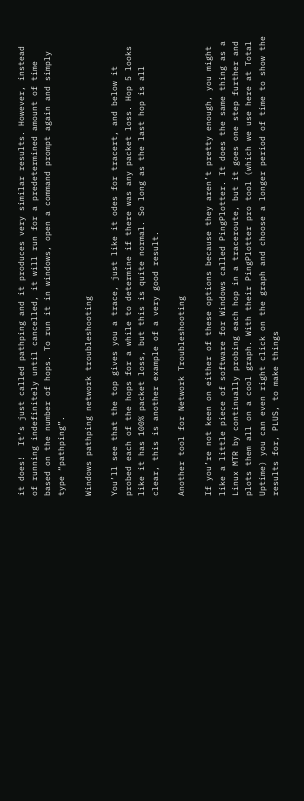it does!  It’s just called pathping and it produces very similar results. However, instead of running indefinitely until cancelled, it will run for a predetermined amount of time based on the number of hops. To run it in windows, open a command prompt again and simply type “pathping”.

Windows pathping network troubleshooting

You’ll see that the top gives you a trace, just like it odes for tracert, and below it probed each of the hops for a while to determine if there was any packet loss. Hop 5 looks like it has 100% packet loss, but this is quite normal. So long as the last hop is all clear, this is another example of a very good result.

Another tool for Network Troubleshooting

If you’re not keen on either of these options because they aren’t pretty enough, you might like a little piece of software for Windows called PingPlotter. It does the same thing as a Linux MTR by continually probing each hop in a traceroute, but it goes one step further and plots them all on a cool graph. With their PingPlotter pro tool (which we use here at Total Uptime) you can even right click on the graph and choose a longer period of time to show the results for, PLUS, to make things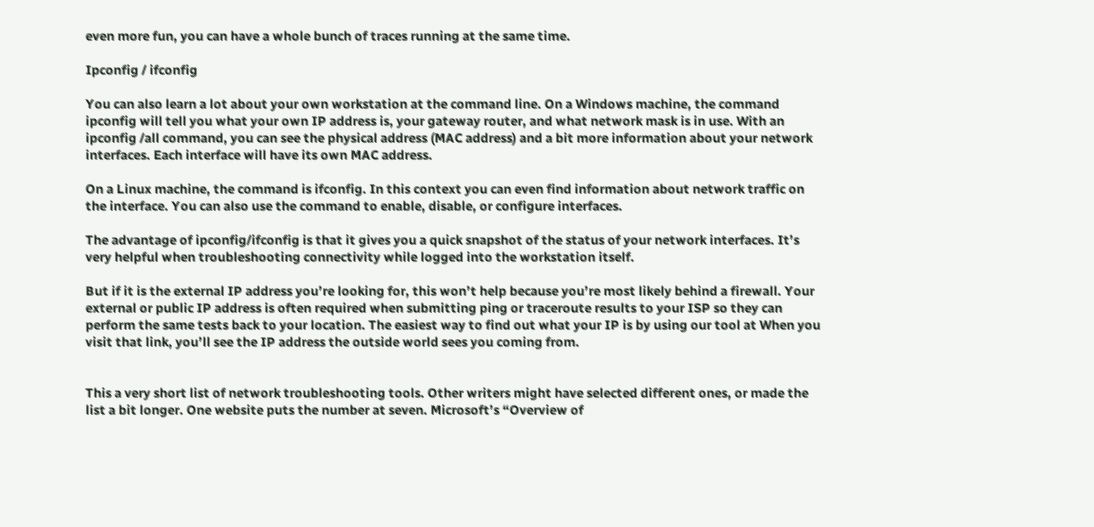even more fun, you can have a whole bunch of traces running at the same time.

Ipconfig / ifconfig

You can also learn a lot about your own workstation at the command line. On a Windows machine, the command ipconfig will tell you what your own IP address is, your gateway router, and what network mask is in use. With an ipconfig /all command, you can see the physical address (MAC address) and a bit more information about your network interfaces. Each interface will have its own MAC address.

On a Linux machine, the command is ifconfig. In this context you can even find information about network traffic on the interface. You can also use the command to enable, disable, or configure interfaces.

The advantage of ipconfig/ifconfig is that it gives you a quick snapshot of the status of your network interfaces. It’s very helpful when troubleshooting connectivity while logged into the workstation itself.

But if it is the external IP address you’re looking for, this won’t help because you’re most likely behind a firewall. Your external or public IP address is often required when submitting ping or traceroute results to your ISP so they can perform the same tests back to your location. The easiest way to find out what your IP is by using our tool at When you visit that link, you’ll see the IP address the outside world sees you coming from.


This a very short list of network troubleshooting tools. Other writers might have selected different ones, or made the list a bit longer. One website puts the number at seven. Microsoft’s “Overview of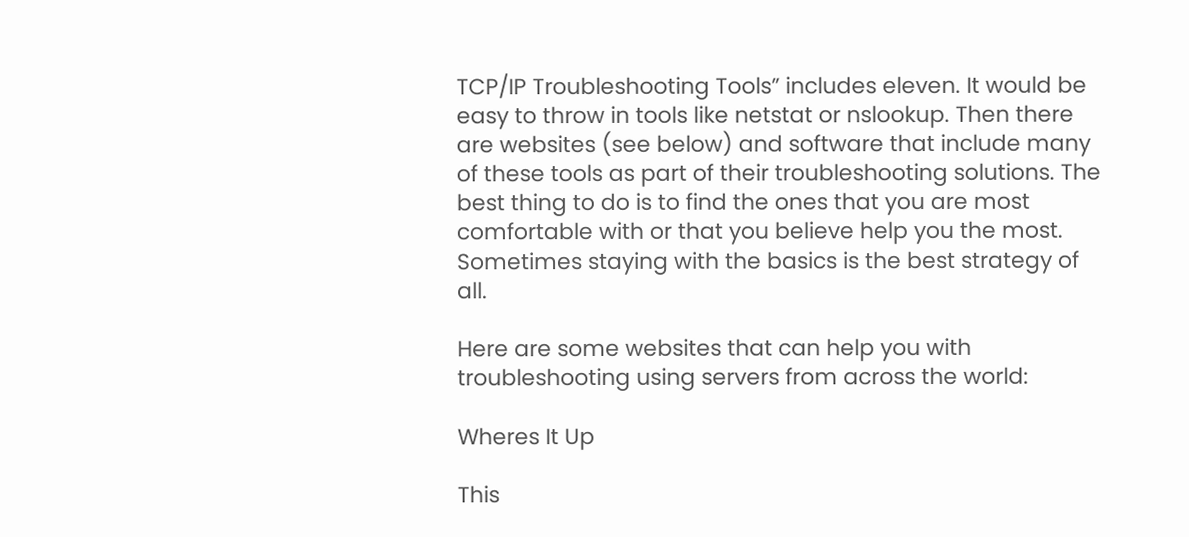TCP/IP Troubleshooting Tools” includes eleven. It would be easy to throw in tools like netstat or nslookup. Then there are websites (see below) and software that include many of these tools as part of their troubleshooting solutions. The best thing to do is to find the ones that you are most comfortable with or that you believe help you the most. Sometimes staying with the basics is the best strategy of all.

Here are some websites that can help you with troubleshooting using servers from across the world:

Wheres It Up

This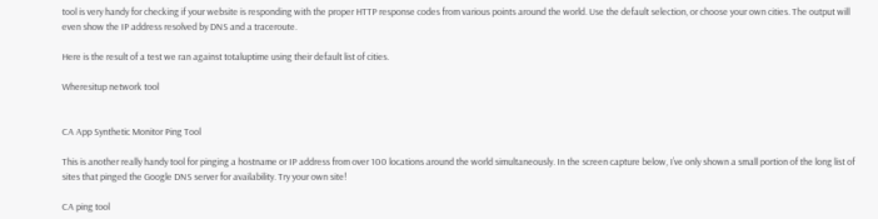tool is very handy for checking if your website is responding with the proper HTTP response codes from various points around the world. Use the default selection, or choose your own cities. The output will even show the IP address resolved by DNS and a traceroute.

Here is the result of a test we ran against totaluptime using their default list of cities.

Wheresitup network tool


CA App Synthetic Monitor Ping Tool

This is another really handy tool for pinging a hostname or IP address from over 100 locations around the world simultaneously. In the screen capture below, I’ve only shown a small portion of the long list of sites that pinged the Google DNS server for availability. Try your own site!

CA ping tool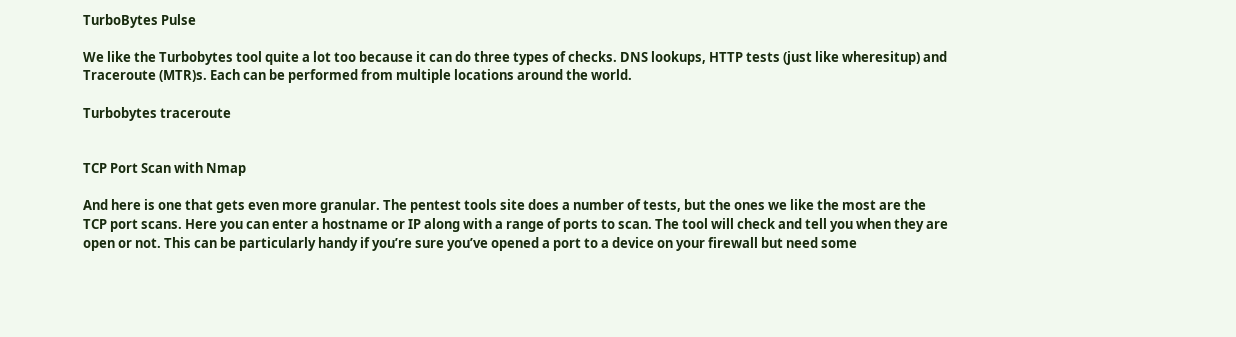TurboBytes Pulse

We like the Turbobytes tool quite a lot too because it can do three types of checks. DNS lookups, HTTP tests (just like wheresitup) and Traceroute (MTR)s. Each can be performed from multiple locations around the world.

Turbobytes traceroute


TCP Port Scan with Nmap

And here is one that gets even more granular. The pentest tools site does a number of tests, but the ones we like the most are the TCP port scans. Here you can enter a hostname or IP along with a range of ports to scan. The tool will check and tell you when they are open or not. This can be particularly handy if you’re sure you’ve opened a port to a device on your firewall but need some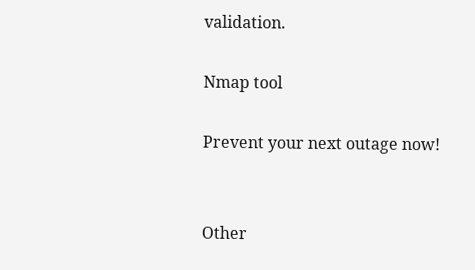validation.

Nmap tool

Prevent your next outage now!


Other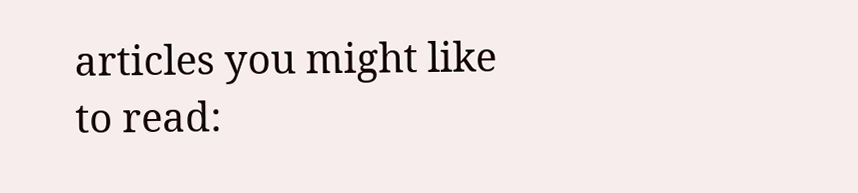articles you might like to read: